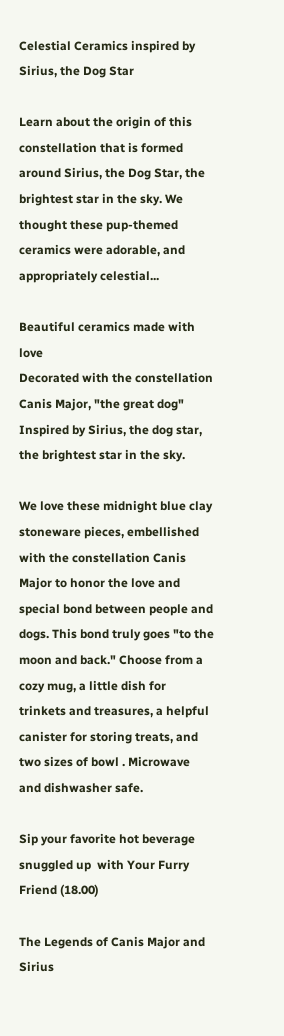Celestial Ceramics inspired by Sirius, the Dog Star

Learn about the origin of this constellation that is formed around Sirius, the Dog Star, the brightest star in the sky. We thought these pup-themed ceramics were adorable, and appropriately celestial...

Beautiful ceramics made with love
Decorated with the constellation Canis Major, "the great dog"
Inspired by Sirius, the dog star, the brightest star in the sky.

We love these midnight blue clay stoneware pieces, embellished with the constellation Canis Major to honor the love and special bond between people and dogs. This bond truly goes "to the moon and back." Choose from a cozy mug, a little dish for trinkets and treasures, a helpful canister for storing treats, and two sizes of bowl . Microwave and dishwasher safe.

Sip your favorite hot beverage snuggled up  with Your Furry Friend (18.00)

The Legends of Canis Major and Sirius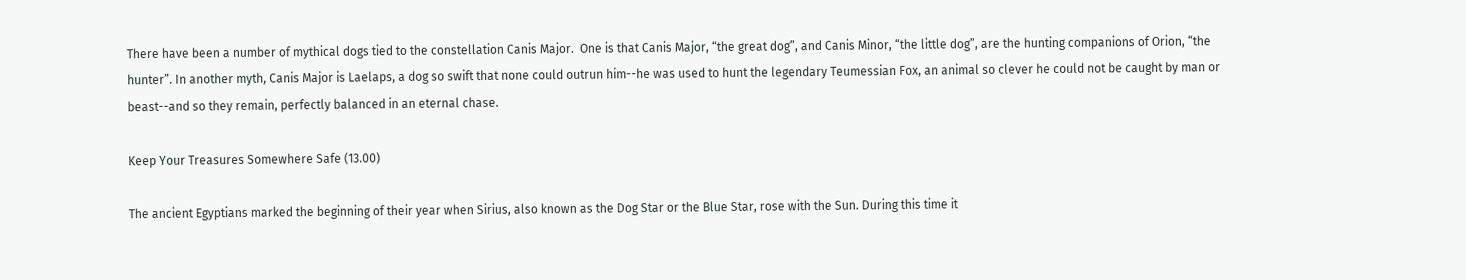There have been a number of mythical dogs tied to the constellation Canis Major.  One is that Canis Major, “the great dog”, and Canis Minor, “the little dog”, are the hunting companions of Orion, “the hunter”. In another myth, Canis Major is Laelaps, a dog so swift that none could outrun him--he was used to hunt the legendary Teumessian Fox, an animal so clever he could not be caught by man or beast--and so they remain, perfectly balanced in an eternal chase.

Keep Your Treasures Somewhere Safe (13.00)

The ancient Egyptians marked the beginning of their year when Sirius, also known as the Dog Star or the Blue Star, rose with the Sun. During this time it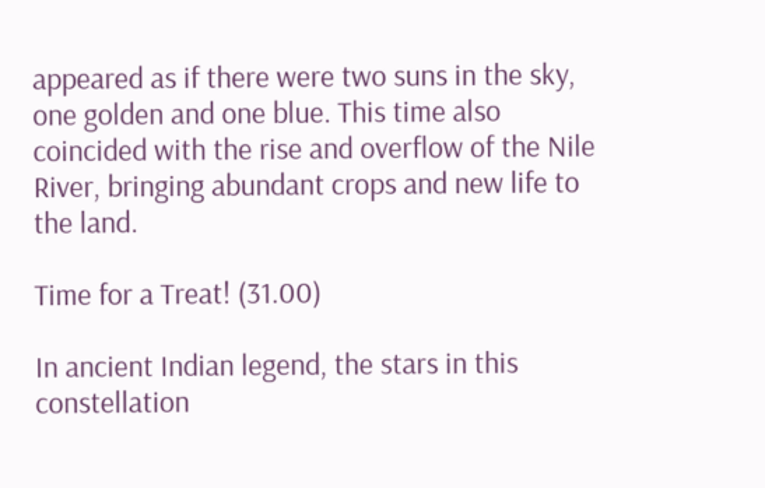appeared as if there were two suns in the sky, one golden and one blue. This time also coincided with the rise and overflow of the Nile River, bringing abundant crops and new life to the land.

Time for a Treat! (31.00)

In ancient Indian legend, the stars in this constellation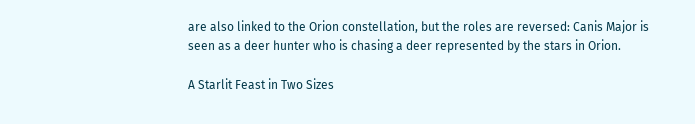are also linked to the Orion constellation, but the roles are reversed: Canis Major is seen as a deer hunter who is chasing a deer represented by the stars in Orion.

A Starlit Feast in Two Sizes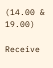(14.00 & 19.00)

Receive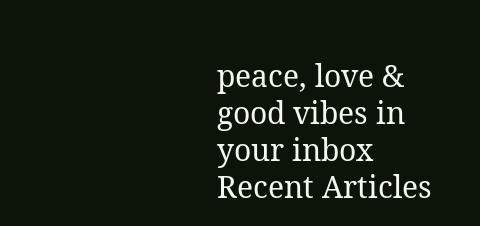peace, love & good vibes in your inbox
Recent Articles